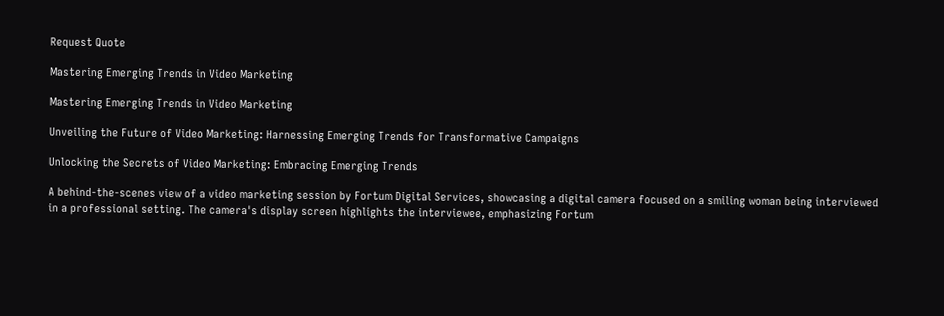Request Quote

Mastering Emerging Trends in Video Marketing

Mastering Emerging Trends in Video Marketing

Unveiling the Future of Video Marketing: Harnessing Emerging Trends for Transformative Campaigns

Unlocking the Secrets of Video Marketing: Embracing Emerging Trends

A behind-the-scenes view of a video marketing session by Fortum Digital Services, showcasing a digital camera focused on a smiling woman being interviewed in a professional setting. The camera's display screen highlights the interviewee, emphasizing Fortum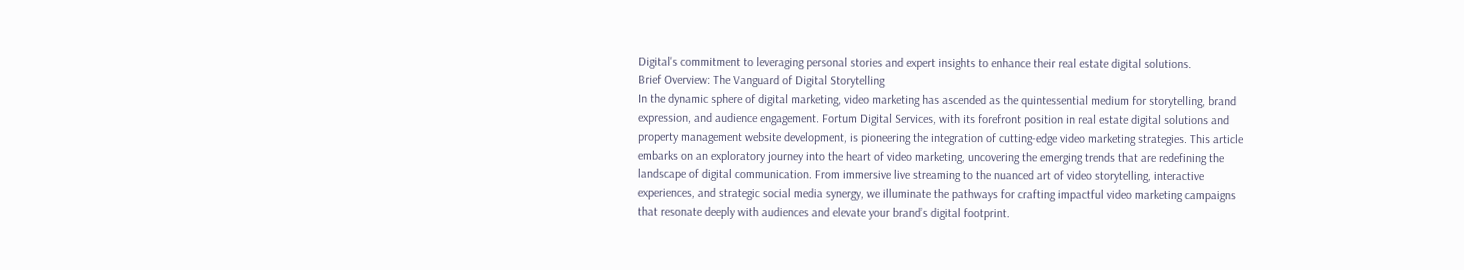Digital's commitment to leveraging personal stories and expert insights to enhance their real estate digital solutions.
Brief Overview: The Vanguard of Digital Storytelling
In the dynamic sphere of digital marketing, video marketing has ascended as the quintessential medium for storytelling, brand expression, and audience engagement. Fortum Digital Services, with its forefront position in real estate digital solutions and property management website development, is pioneering the integration of cutting-edge video marketing strategies. This article embarks on an exploratory journey into the heart of video marketing, uncovering the emerging trends that are redefining the landscape of digital communication. From immersive live streaming to the nuanced art of video storytelling, interactive experiences, and strategic social media synergy, we illuminate the pathways for crafting impactful video marketing campaigns that resonate deeply with audiences and elevate your brand’s digital footprint.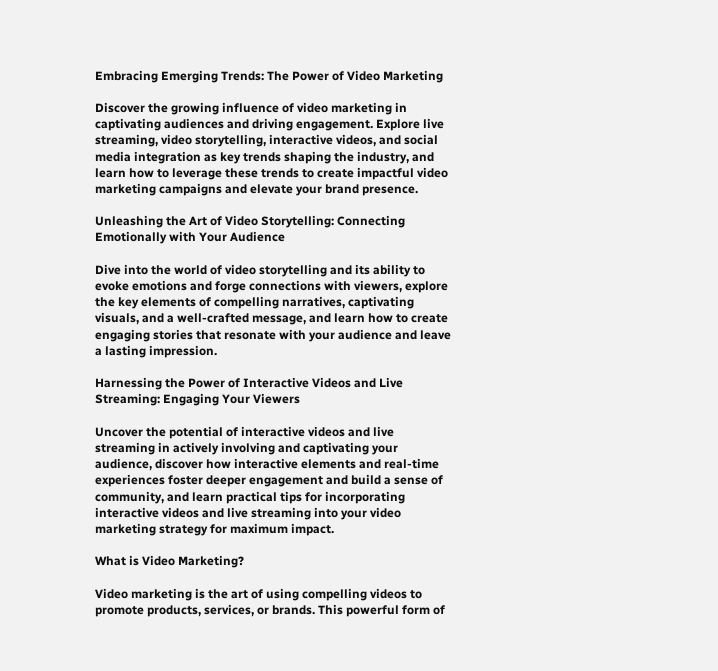Embracing Emerging Trends: The Power of Video Marketing

Discover the growing influence of video marketing in captivating audiences and driving engagement. Explore live streaming, video storytelling, interactive videos, and social media integration as key trends shaping the industry, and learn how to leverage these trends to create impactful video marketing campaigns and elevate your brand presence.

Unleashing the Art of Video Storytelling: Connecting Emotionally with Your Audience

Dive into the world of video storytelling and its ability to evoke emotions and forge connections with viewers, explore the key elements of compelling narratives, captivating visuals, and a well-crafted message, and learn how to create engaging stories that resonate with your audience and leave a lasting impression.

Harnessing the Power of Interactive Videos and Live Streaming: Engaging Your Viewers

Uncover the potential of interactive videos and live streaming in actively involving and captivating your audience, discover how interactive elements and real-time experiences foster deeper engagement and build a sense of community, and learn practical tips for incorporating interactive videos and live streaming into your video marketing strategy for maximum impact.

What is Video Marketing?

Video marketing is the art of using compelling videos to promote products, services, or brands. This powerful form of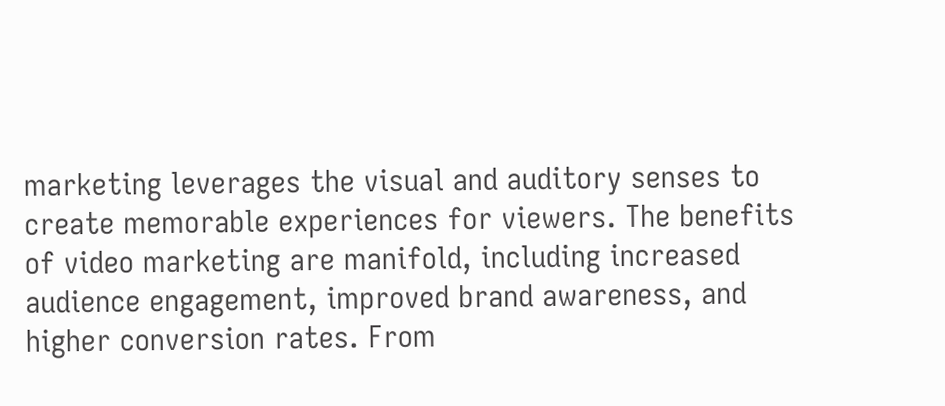marketing leverages the visual and auditory senses to create memorable experiences for viewers. The benefits of video marketing are manifold, including increased audience engagement, improved brand awareness, and higher conversion rates. From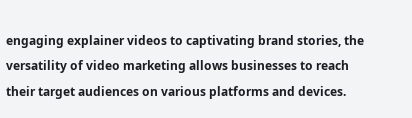engaging explainer videos to captivating brand stories, the versatility of video marketing allows businesses to reach their target audiences on various platforms and devices.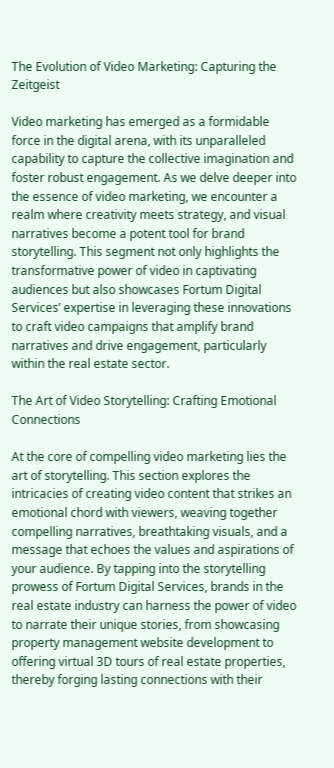The Evolution of Video Marketing: Capturing the Zeitgeist

Video marketing has emerged as a formidable force in the digital arena, with its unparalleled capability to capture the collective imagination and foster robust engagement. As we delve deeper into the essence of video marketing, we encounter a realm where creativity meets strategy, and visual narratives become a potent tool for brand storytelling. This segment not only highlights the transformative power of video in captivating audiences but also showcases Fortum Digital Services’ expertise in leveraging these innovations to craft video campaigns that amplify brand narratives and drive engagement, particularly within the real estate sector.

The Art of Video Storytelling: Crafting Emotional Connections

At the core of compelling video marketing lies the art of storytelling. This section explores the intricacies of creating video content that strikes an emotional chord with viewers, weaving together compelling narratives, breathtaking visuals, and a message that echoes the values and aspirations of your audience. By tapping into the storytelling prowess of Fortum Digital Services, brands in the real estate industry can harness the power of video to narrate their unique stories, from showcasing property management website development to offering virtual 3D tours of real estate properties, thereby forging lasting connections with their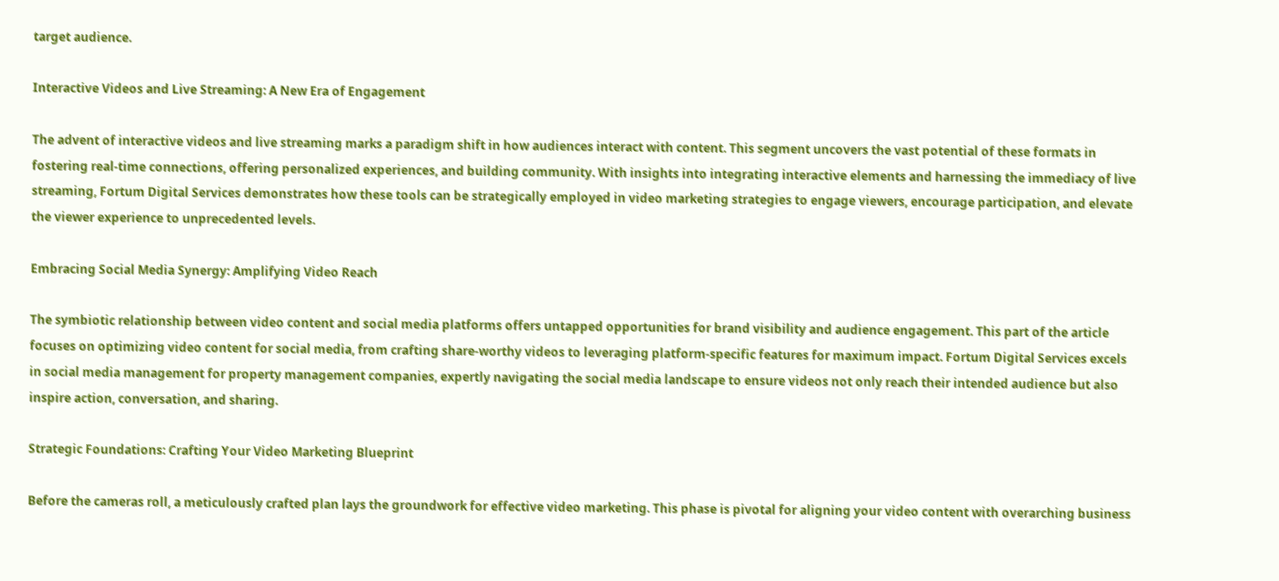target audience.

Interactive Videos and Live Streaming: A New Era of Engagement

The advent of interactive videos and live streaming marks a paradigm shift in how audiences interact with content. This segment uncovers the vast potential of these formats in fostering real-time connections, offering personalized experiences, and building community. With insights into integrating interactive elements and harnessing the immediacy of live streaming, Fortum Digital Services demonstrates how these tools can be strategically employed in video marketing strategies to engage viewers, encourage participation, and elevate the viewer experience to unprecedented levels.

Embracing Social Media Synergy: Amplifying Video Reach

The symbiotic relationship between video content and social media platforms offers untapped opportunities for brand visibility and audience engagement. This part of the article focuses on optimizing video content for social media, from crafting share-worthy videos to leveraging platform-specific features for maximum impact. Fortum Digital Services excels in social media management for property management companies, expertly navigating the social media landscape to ensure videos not only reach their intended audience but also inspire action, conversation, and sharing.

Strategic Foundations: Crafting Your Video Marketing Blueprint

Before the cameras roll, a meticulously crafted plan lays the groundwork for effective video marketing. This phase is pivotal for aligning your video content with overarching business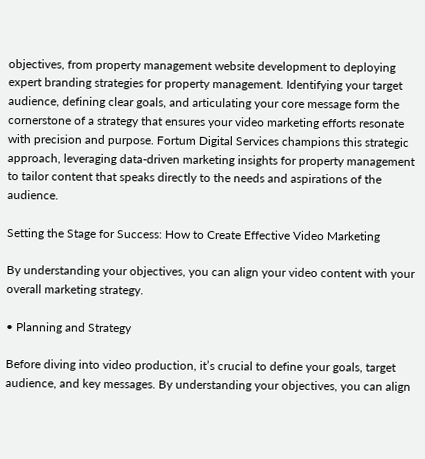objectives, from property management website development to deploying expert branding strategies for property management. Identifying your target audience, defining clear goals, and articulating your core message form the cornerstone of a strategy that ensures your video marketing efforts resonate with precision and purpose. Fortum Digital Services champions this strategic approach, leveraging data-driven marketing insights for property management to tailor content that speaks directly to the needs and aspirations of the audience.

Setting the Stage for Success: How to Create Effective Video Marketing

By understanding your objectives, you can align your video content with your overall marketing strategy.

• Planning and Strategy

Before diving into video production, it’s crucial to define your goals, target audience, and key messages. By understanding your objectives, you can align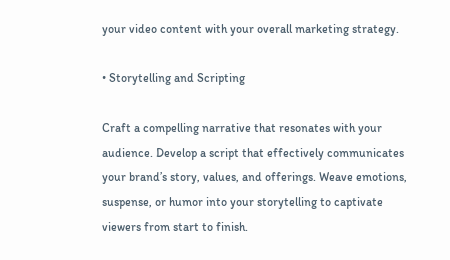your video content with your overall marketing strategy.

• Storytelling and Scripting

Craft a compelling narrative that resonates with your audience. Develop a script that effectively communicates your brand’s story, values, and offerings. Weave emotions, suspense, or humor into your storytelling to captivate viewers from start to finish.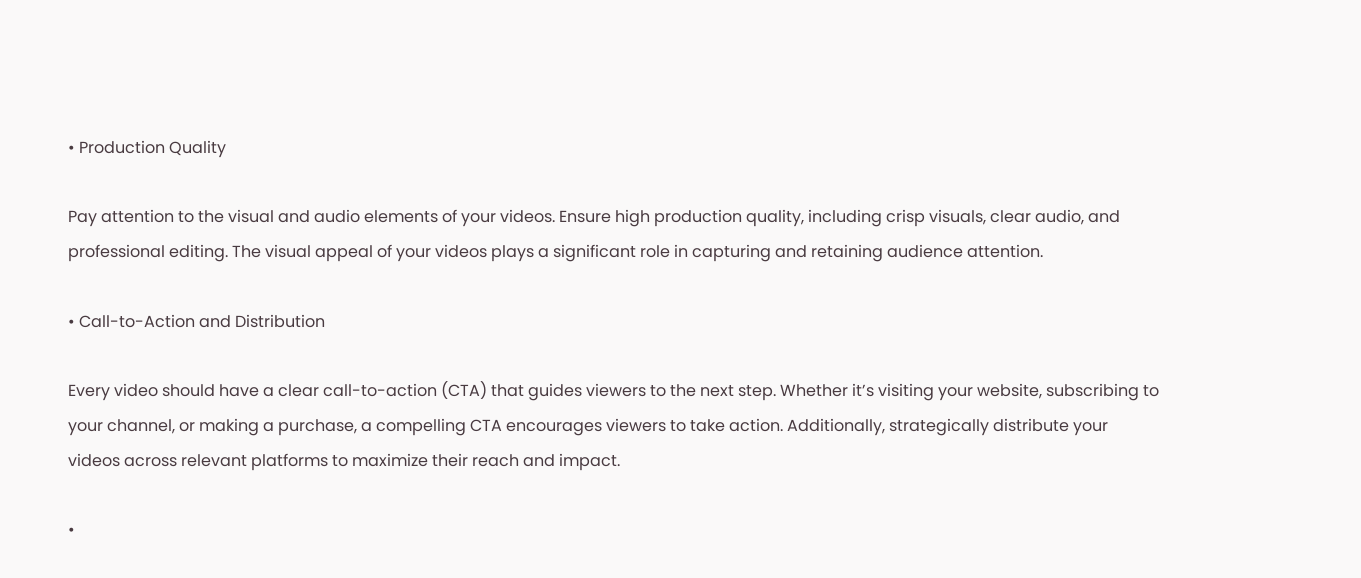• Production Quality

Pay attention to the visual and audio elements of your videos. Ensure high production quality, including crisp visuals, clear audio, and professional editing. The visual appeal of your videos plays a significant role in capturing and retaining audience attention.

• Call-to-Action and Distribution

Every video should have a clear call-to-action (CTA) that guides viewers to the next step. Whether it’s visiting your website, subscribing to your channel, or making a purchase, a compelling CTA encourages viewers to take action. Additionally, strategically distribute your videos across relevant platforms to maximize their reach and impact.

•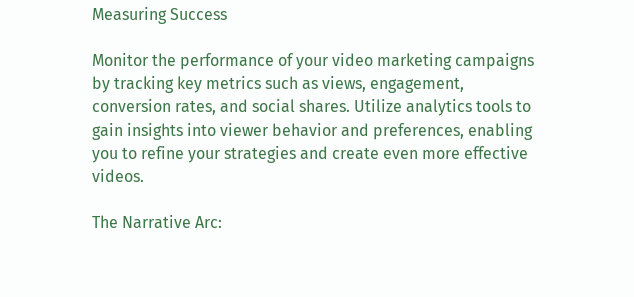Measuring Success

Monitor the performance of your video marketing campaigns by tracking key metrics such as views, engagement, conversion rates, and social shares. Utilize analytics tools to gain insights into viewer behavior and preferences, enabling you to refine your strategies and create even more effective videos.

The Narrative Arc: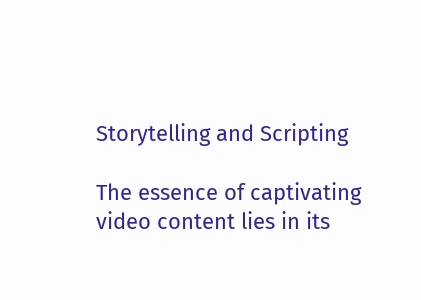Storytelling and Scripting

The essence of captivating video content lies in its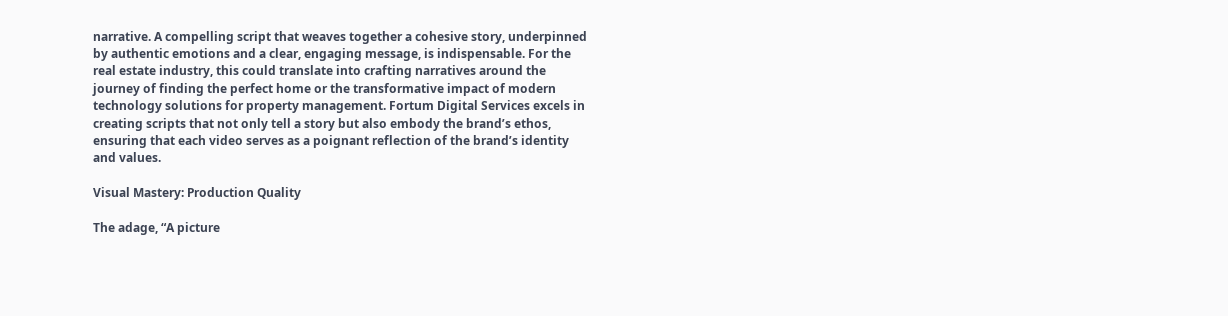narrative. A compelling script that weaves together a cohesive story, underpinned by authentic emotions and a clear, engaging message, is indispensable. For the real estate industry, this could translate into crafting narratives around the journey of finding the perfect home or the transformative impact of modern technology solutions for property management. Fortum Digital Services excels in creating scripts that not only tell a story but also embody the brand’s ethos, ensuring that each video serves as a poignant reflection of the brand’s identity and values.

Visual Mastery: Production Quality

The adage, “A picture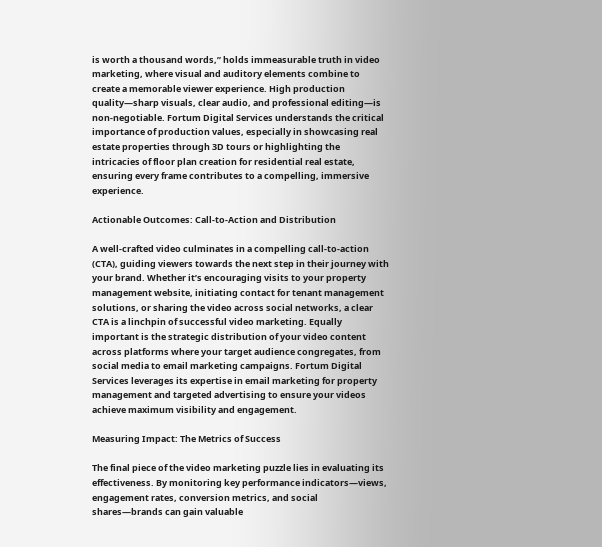is worth a thousand words,” holds immeasurable truth in video marketing, where visual and auditory elements combine to create a memorable viewer experience. High production quality—sharp visuals, clear audio, and professional editing—is non-negotiable. Fortum Digital Services understands the critical importance of production values, especially in showcasing real estate properties through 3D tours or highlighting the intricacies of floor plan creation for residential real estate, ensuring every frame contributes to a compelling, immersive experience.

Actionable Outcomes: Call-to-Action and Distribution

A well-crafted video culminates in a compelling call-to-action (CTA), guiding viewers towards the next step in their journey with your brand. Whether it’s encouraging visits to your property management website, initiating contact for tenant management solutions, or sharing the video across social networks, a clear CTA is a linchpin of successful video marketing. Equally important is the strategic distribution of your video content across platforms where your target audience congregates, from social media to email marketing campaigns. Fortum Digital Services leverages its expertise in email marketing for property management and targeted advertising to ensure your videos achieve maximum visibility and engagement.

Measuring Impact: The Metrics of Success

The final piece of the video marketing puzzle lies in evaluating its effectiveness. By monitoring key performance indicators—views, engagement rates, conversion metrics, and social shares—brands can gain valuable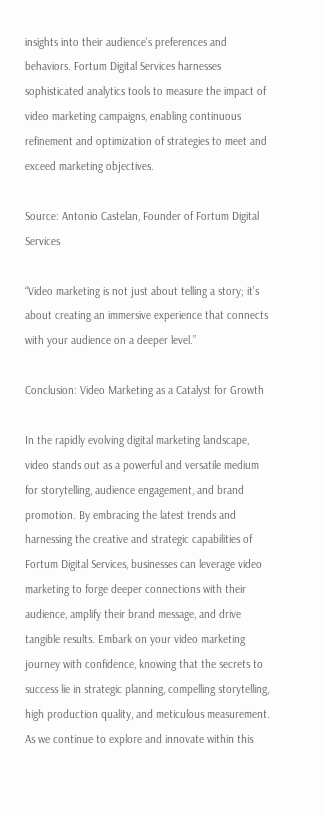insights into their audience’s preferences and behaviors. Fortum Digital Services harnesses sophisticated analytics tools to measure the impact of video marketing campaigns, enabling continuous refinement and optimization of strategies to meet and exceed marketing objectives.

Source: Antonio Castelan, Founder of Fortum Digital Services

“Video marketing is not just about telling a story; it’s about creating an immersive experience that connects with your audience on a deeper level.”

Conclusion: Video Marketing as a Catalyst for Growth

In the rapidly evolving digital marketing landscape, video stands out as a powerful and versatile medium for storytelling, audience engagement, and brand promotion. By embracing the latest trends and harnessing the creative and strategic capabilities of Fortum Digital Services, businesses can leverage video marketing to forge deeper connections with their audience, amplify their brand message, and drive tangible results. Embark on your video marketing journey with confidence, knowing that the secrets to success lie in strategic planning, compelling storytelling, high production quality, and meticulous measurement. As we continue to explore and innovate within this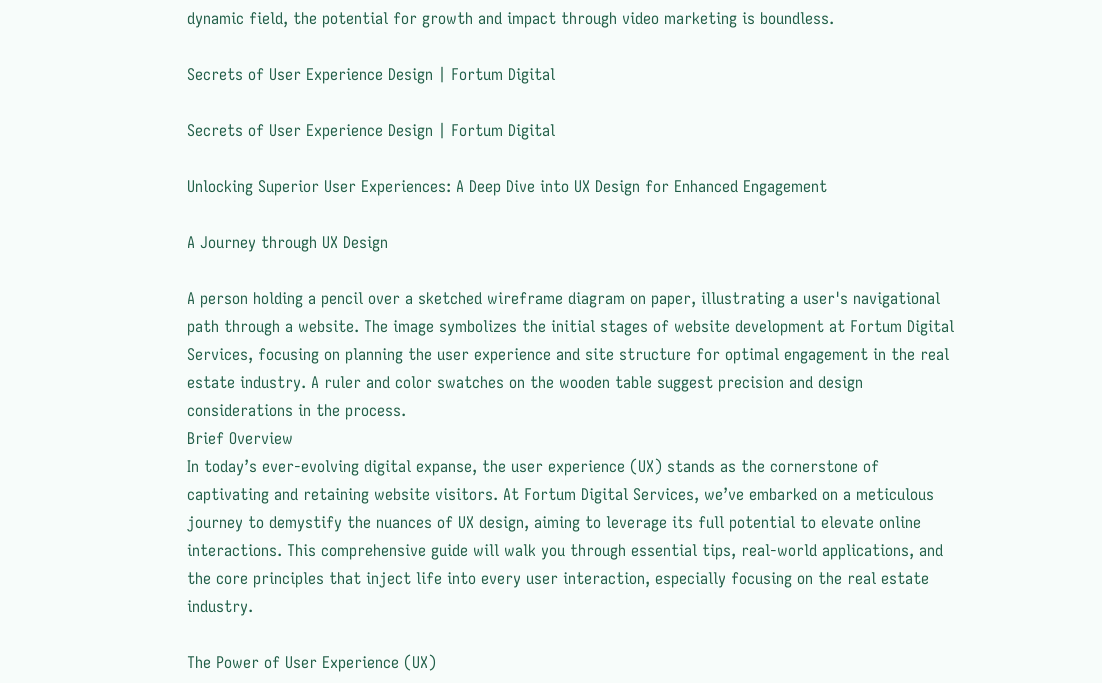dynamic field, the potential for growth and impact through video marketing is boundless.

Secrets of User Experience Design | Fortum Digital

Secrets of User Experience Design | Fortum Digital

Unlocking Superior User Experiences: A Deep Dive into UX Design for Enhanced Engagement

A Journey through UX Design

A person holding a pencil over a sketched wireframe diagram on paper, illustrating a user's navigational path through a website. The image symbolizes the initial stages of website development at Fortum Digital Services, focusing on planning the user experience and site structure for optimal engagement in the real estate industry. A ruler and color swatches on the wooden table suggest precision and design considerations in the process.
Brief Overview
In today’s ever-evolving digital expanse, the user experience (UX) stands as the cornerstone of captivating and retaining website visitors. At Fortum Digital Services, we’ve embarked on a meticulous journey to demystify the nuances of UX design, aiming to leverage its full potential to elevate online interactions. This comprehensive guide will walk you through essential tips, real-world applications, and the core principles that inject life into every user interaction, especially focusing on the real estate industry.

The Power of User Experience (UX)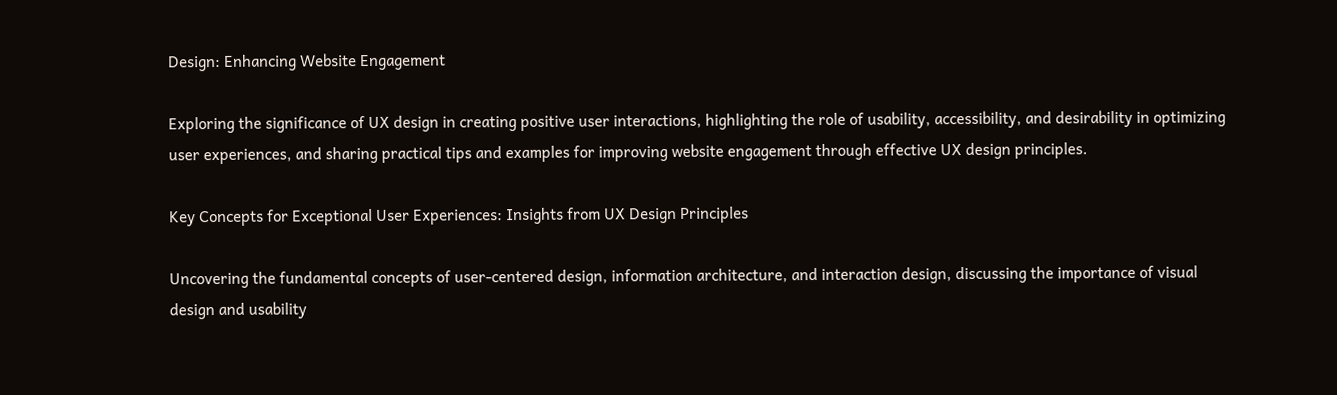Design: Enhancing Website Engagement

Exploring the significance of UX design in creating positive user interactions, highlighting the role of usability, accessibility, and desirability in optimizing user experiences, and sharing practical tips and examples for improving website engagement through effective UX design principles.

Key Concepts for Exceptional User Experiences: Insights from UX Design Principles

Uncovering the fundamental concepts of user-centered design, information architecture, and interaction design, discussing the importance of visual design and usability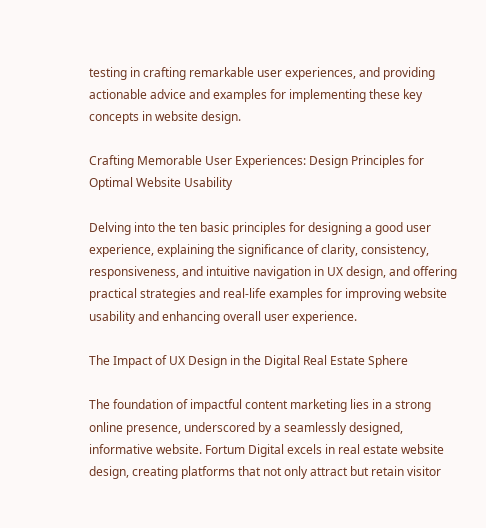testing in crafting remarkable user experiences, and providing actionable advice and examples for implementing these key concepts in website design.

Crafting Memorable User Experiences: Design Principles for Optimal Website Usability

Delving into the ten basic principles for designing a good user experience, explaining the significance of clarity, consistency, responsiveness, and intuitive navigation in UX design, and offering practical strategies and real-life examples for improving website usability and enhancing overall user experience.

The Impact of UX Design in the Digital Real Estate Sphere

The foundation of impactful content marketing lies in a strong online presence, underscored by a seamlessly designed, informative website. Fortum Digital excels in real estate website design, creating platforms that not only attract but retain visitor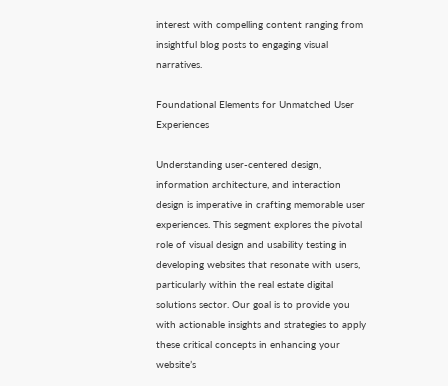interest with compelling content ranging from insightful blog posts to engaging visual narratives.

Foundational Elements for Unmatched User Experiences

Understanding user-centered design, information architecture, and interaction design is imperative in crafting memorable user experiences. This segment explores the pivotal role of visual design and usability testing in developing websites that resonate with users, particularly within the real estate digital solutions sector. Our goal is to provide you with actionable insights and strategies to apply these critical concepts in enhancing your website’s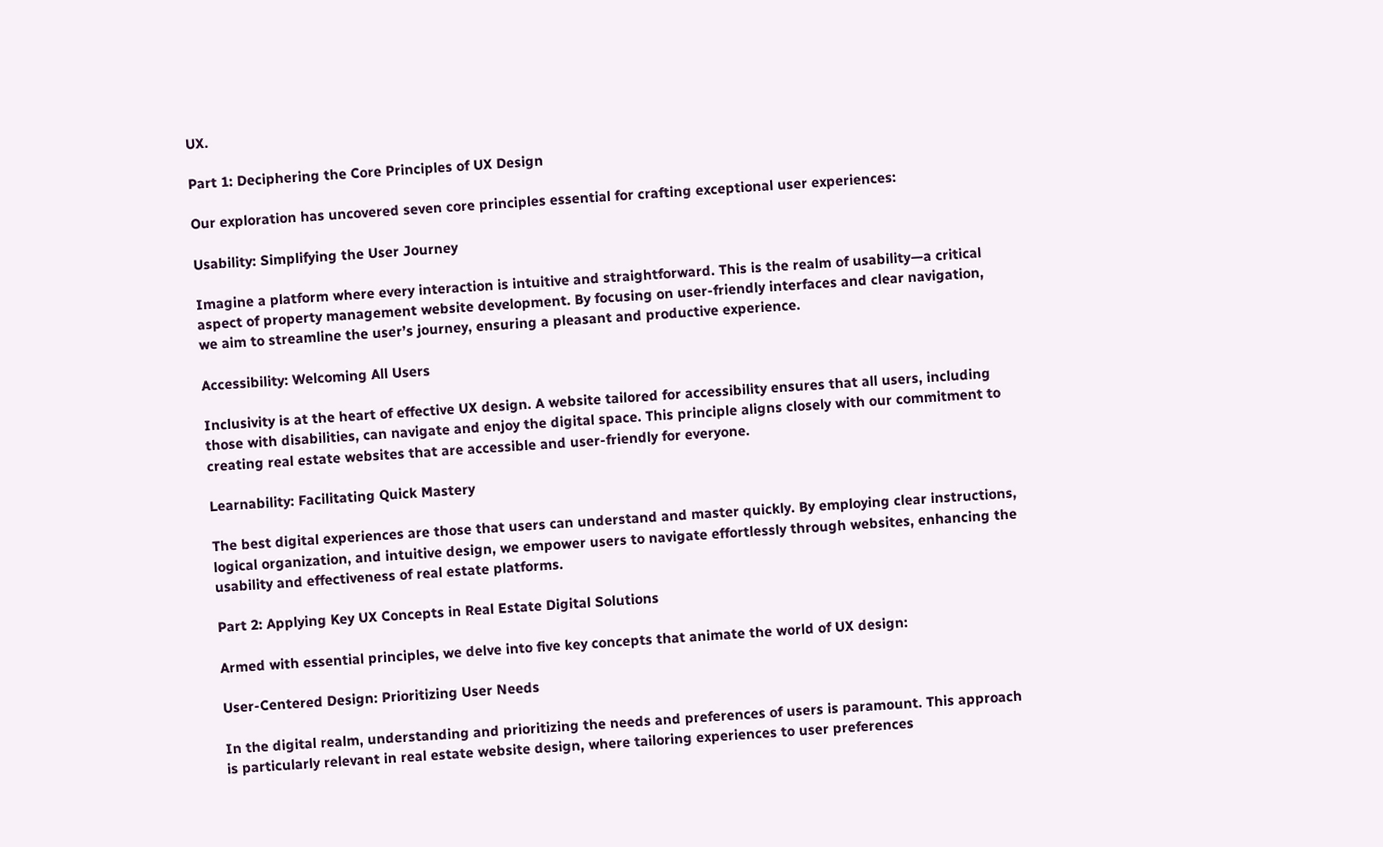UX.

Part 1: Deciphering the Core Principles of UX Design

Our exploration has uncovered seven core principles essential for crafting exceptional user experiences:

Usability: Simplifying the User Journey

Imagine a platform where every interaction is intuitive and straightforward. This is the realm of usability—a critical aspect of property management website development. By focusing on user-friendly interfaces and clear navigation, we aim to streamline the user’s journey, ensuring a pleasant and productive experience.

Accessibility: Welcoming All Users

Inclusivity is at the heart of effective UX design. A website tailored for accessibility ensures that all users, including those with disabilities, can navigate and enjoy the digital space. This principle aligns closely with our commitment to creating real estate websites that are accessible and user-friendly for everyone.

Learnability: Facilitating Quick Mastery

The best digital experiences are those that users can understand and master quickly. By employing clear instructions, logical organization, and intuitive design, we empower users to navigate effortlessly through websites, enhancing the usability and effectiveness of real estate platforms.

Part 2: Applying Key UX Concepts in Real Estate Digital Solutions

Armed with essential principles, we delve into five key concepts that animate the world of UX design:

User-Centered Design: Prioritizing User Needs

In the digital realm, understanding and prioritizing the needs and preferences of users is paramount. This approach is particularly relevant in real estate website design, where tailoring experiences to user preferences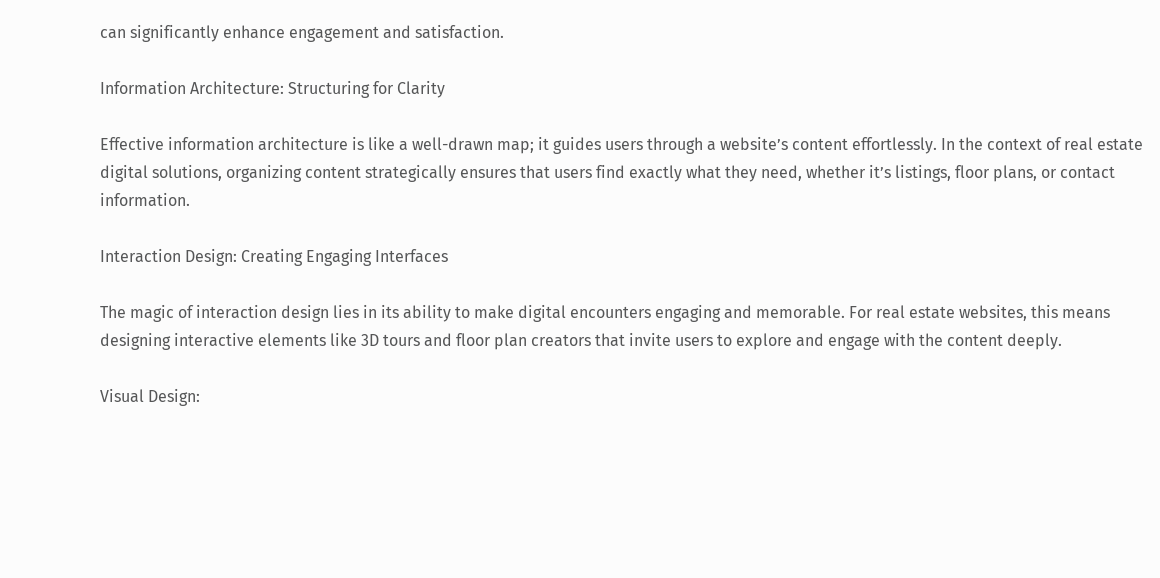can significantly enhance engagement and satisfaction.

Information Architecture: Structuring for Clarity

Effective information architecture is like a well-drawn map; it guides users through a website’s content effortlessly. In the context of real estate digital solutions, organizing content strategically ensures that users find exactly what they need, whether it’s listings, floor plans, or contact information.

Interaction Design: Creating Engaging Interfaces

The magic of interaction design lies in its ability to make digital encounters engaging and memorable. For real estate websites, this means designing interactive elements like 3D tours and floor plan creators that invite users to explore and engage with the content deeply.

Visual Design: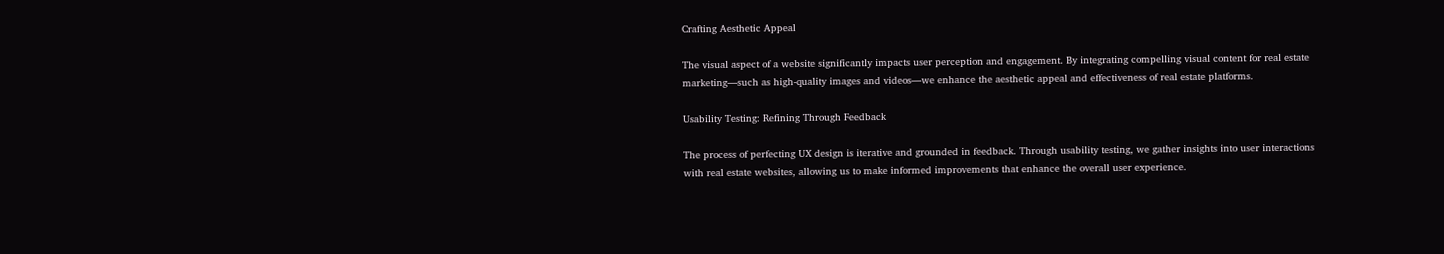Crafting Aesthetic Appeal

The visual aspect of a website significantly impacts user perception and engagement. By integrating compelling visual content for real estate marketing—such as high-quality images and videos—we enhance the aesthetic appeal and effectiveness of real estate platforms.

Usability Testing: Refining Through Feedback

The process of perfecting UX design is iterative and grounded in feedback. Through usability testing, we gather insights into user interactions with real estate websites, allowing us to make informed improvements that enhance the overall user experience.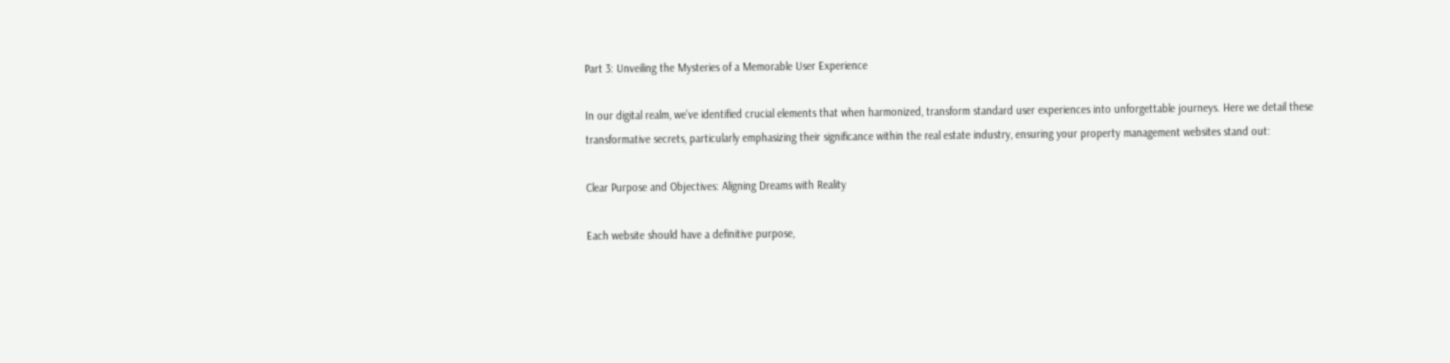Part 3: Unveiling the Mysteries of a Memorable User Experience

In our digital realm, we’ve identified crucial elements that when harmonized, transform standard user experiences into unforgettable journeys. Here we detail these transformative secrets, particularly emphasizing their significance within the real estate industry, ensuring your property management websites stand out:

Clear Purpose and Objectives: Aligning Dreams with Reality

Each website should have a definitive purpose,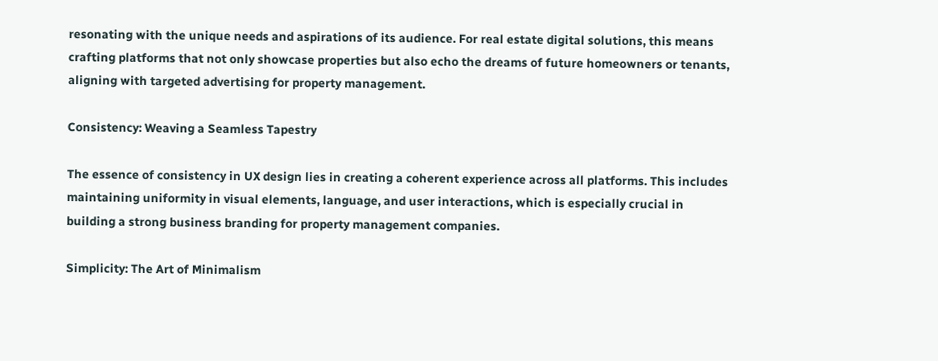resonating with the unique needs and aspirations of its audience. For real estate digital solutions, this means crafting platforms that not only showcase properties but also echo the dreams of future homeowners or tenants, aligning with targeted advertising for property management.

Consistency: Weaving a Seamless Tapestry

The essence of consistency in UX design lies in creating a coherent experience across all platforms. This includes maintaining uniformity in visual elements, language, and user interactions, which is especially crucial in building a strong business branding for property management companies.

Simplicity: The Art of Minimalism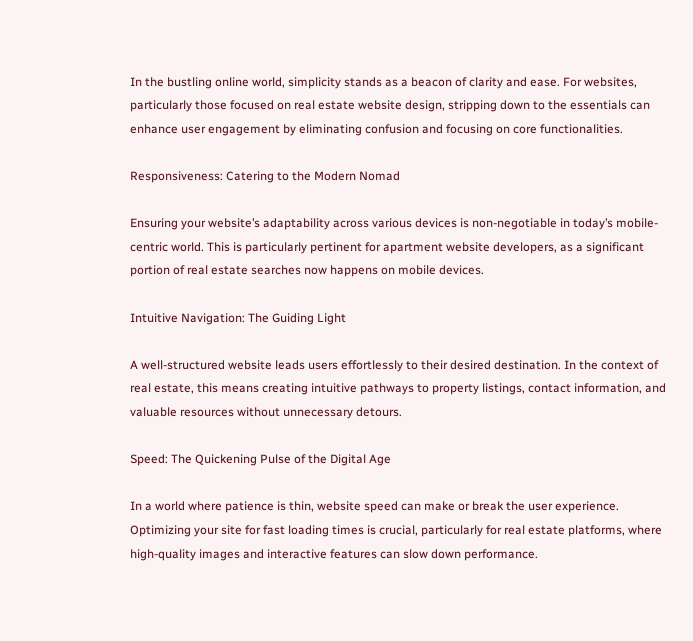In the bustling online world, simplicity stands as a beacon of clarity and ease. For websites, particularly those focused on real estate website design, stripping down to the essentials can enhance user engagement by eliminating confusion and focusing on core functionalities.

Responsiveness: Catering to the Modern Nomad

Ensuring your website’s adaptability across various devices is non-negotiable in today’s mobile-centric world. This is particularly pertinent for apartment website developers, as a significant portion of real estate searches now happens on mobile devices.

Intuitive Navigation: The Guiding Light

A well-structured website leads users effortlessly to their desired destination. In the context of real estate, this means creating intuitive pathways to property listings, contact information, and valuable resources without unnecessary detours.

Speed: The Quickening Pulse of the Digital Age

In a world where patience is thin, website speed can make or break the user experience. Optimizing your site for fast loading times is crucial, particularly for real estate platforms, where high-quality images and interactive features can slow down performance.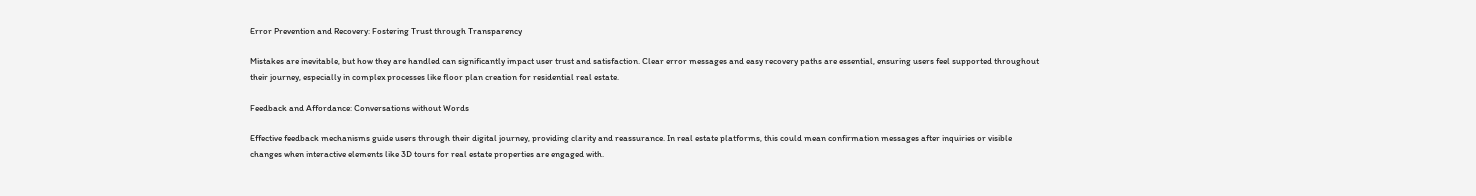Error Prevention and Recovery: Fostering Trust through Transparency

Mistakes are inevitable, but how they are handled can significantly impact user trust and satisfaction. Clear error messages and easy recovery paths are essential, ensuring users feel supported throughout their journey, especially in complex processes like floor plan creation for residential real estate.

Feedback and Affordance: Conversations without Words

Effective feedback mechanisms guide users through their digital journey, providing clarity and reassurance. In real estate platforms, this could mean confirmation messages after inquiries or visible changes when interactive elements like 3D tours for real estate properties are engaged with.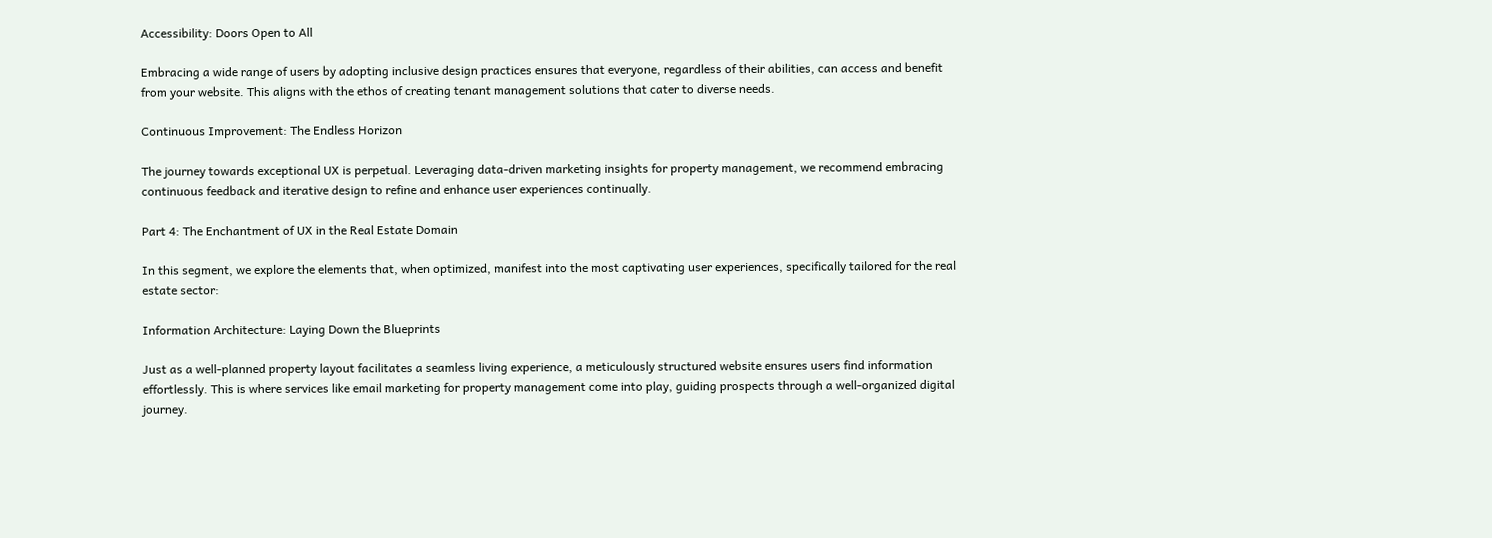Accessibility: Doors Open to All

Embracing a wide range of users by adopting inclusive design practices ensures that everyone, regardless of their abilities, can access and benefit from your website. This aligns with the ethos of creating tenant management solutions that cater to diverse needs.

Continuous Improvement: The Endless Horizon

The journey towards exceptional UX is perpetual. Leveraging data-driven marketing insights for property management, we recommend embracing continuous feedback and iterative design to refine and enhance user experiences continually.

Part 4: The Enchantment of UX in the Real Estate Domain

In this segment, we explore the elements that, when optimized, manifest into the most captivating user experiences, specifically tailored for the real estate sector:

Information Architecture: Laying Down the Blueprints

Just as a well-planned property layout facilitates a seamless living experience, a meticulously structured website ensures users find information effortlessly. This is where services like email marketing for property management come into play, guiding prospects through a well-organized digital journey.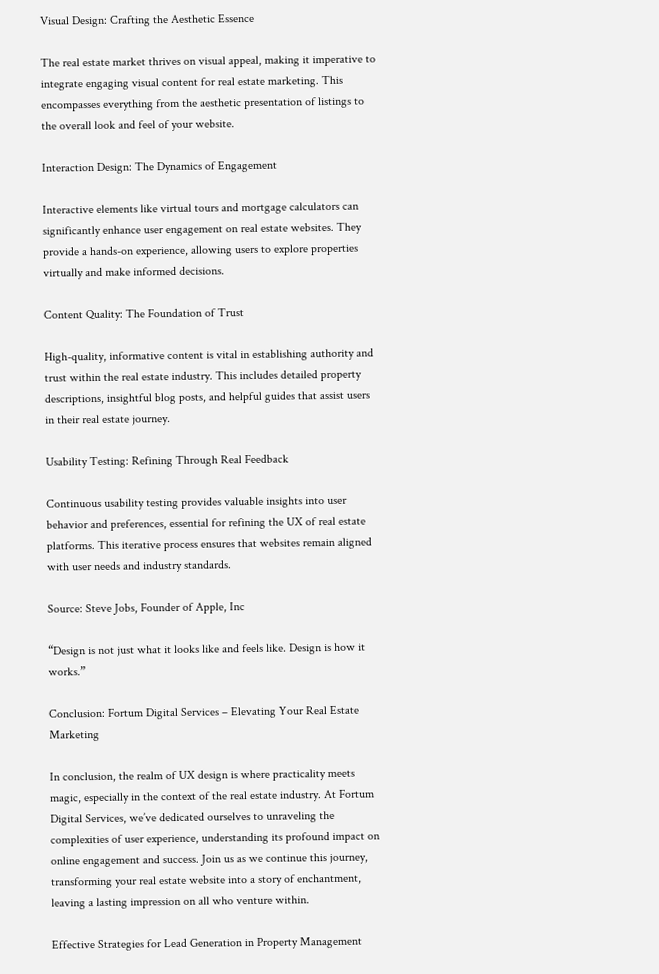Visual Design: Crafting the Aesthetic Essence

The real estate market thrives on visual appeal, making it imperative to integrate engaging visual content for real estate marketing. This encompasses everything from the aesthetic presentation of listings to the overall look and feel of your website.

Interaction Design: The Dynamics of Engagement

Interactive elements like virtual tours and mortgage calculators can significantly enhance user engagement on real estate websites. They provide a hands-on experience, allowing users to explore properties virtually and make informed decisions.

Content Quality: The Foundation of Trust

High-quality, informative content is vital in establishing authority and trust within the real estate industry. This includes detailed property descriptions, insightful blog posts, and helpful guides that assist users in their real estate journey.

Usability Testing: Refining Through Real Feedback

Continuous usability testing provides valuable insights into user behavior and preferences, essential for refining the UX of real estate platforms. This iterative process ensures that websites remain aligned with user needs and industry standards.

Source: Steve Jobs, Founder of Apple, Inc

“Design is not just what it looks like and feels like. Design is how it works.”

Conclusion: Fortum Digital Services – Elevating Your Real Estate Marketing

In conclusion, the realm of UX design is where practicality meets magic, especially in the context of the real estate industry. At Fortum Digital Services, we’ve dedicated ourselves to unraveling the complexities of user experience, understanding its profound impact on online engagement and success. Join us as we continue this journey, transforming your real estate website into a story of enchantment, leaving a lasting impression on all who venture within.

Effective Strategies for Lead Generation in Property Management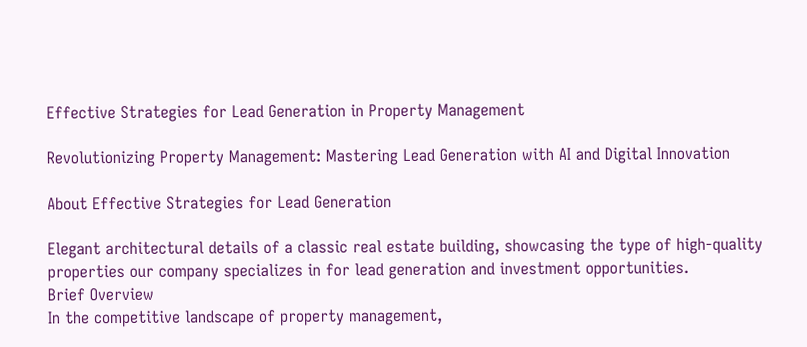Effective Strategies for Lead Generation in Property Management

Revolutionizing Property Management: Mastering Lead Generation with AI and Digital Innovation

About Effective Strategies for Lead Generation

Elegant architectural details of a classic real estate building, showcasing the type of high-quality properties our company specializes in for lead generation and investment opportunities.
Brief Overview
In the competitive landscape of property management,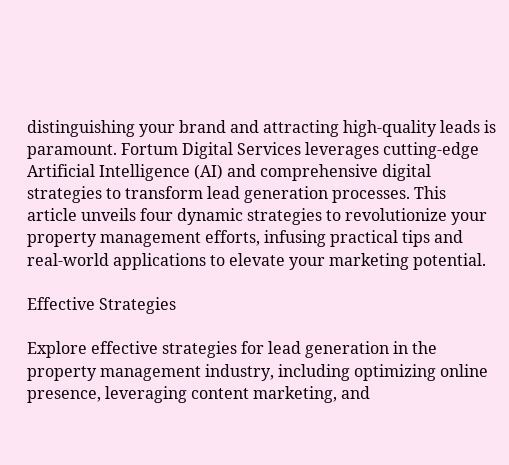distinguishing your brand and attracting high-quality leads is paramount. Fortum Digital Services leverages cutting-edge Artificial Intelligence (AI) and comprehensive digital strategies to transform lead generation processes. This article unveils four dynamic strategies to revolutionize your property management efforts, infusing practical tips and real-world applications to elevate your marketing potential.

Effective Strategies

Explore effective strategies for lead generation in the property management industry, including optimizing online presence, leveraging content marketing, and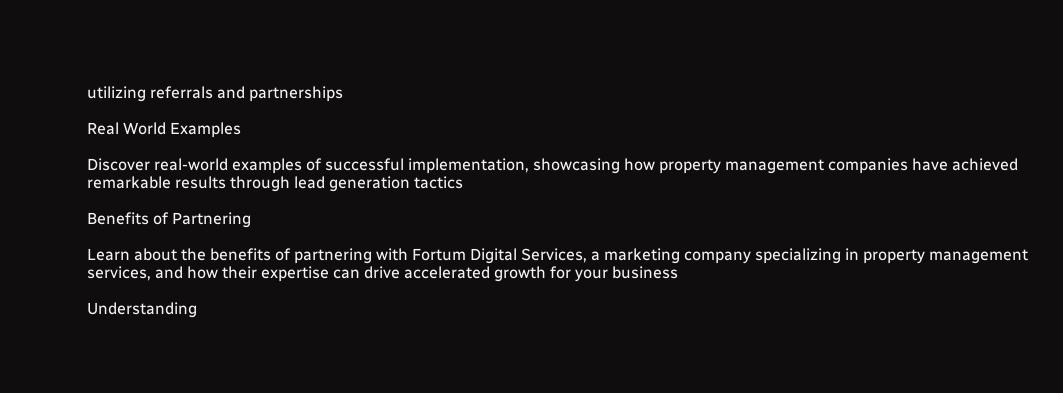utilizing referrals and partnerships

Real World Examples

Discover real-world examples of successful implementation, showcasing how property management companies have achieved remarkable results through lead generation tactics

Benefits of Partnering

Learn about the benefits of partnering with Fortum Digital Services, a marketing company specializing in property management services, and how their expertise can drive accelerated growth for your business

Understanding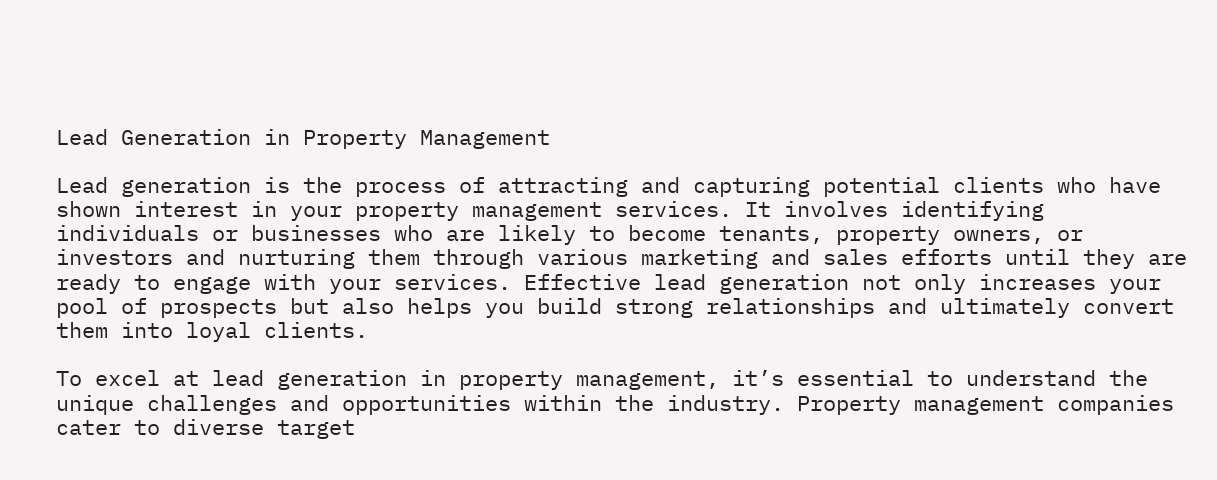Lead Generation in Property Management

Lead generation is the process of attracting and capturing potential clients who have shown interest in your property management services. It involves identifying individuals or businesses who are likely to become tenants, property owners, or investors and nurturing them through various marketing and sales efforts until they are ready to engage with your services. Effective lead generation not only increases your pool of prospects but also helps you build strong relationships and ultimately convert them into loyal clients.

To excel at lead generation in property management, it’s essential to understand the unique challenges and opportunities within the industry. Property management companies cater to diverse target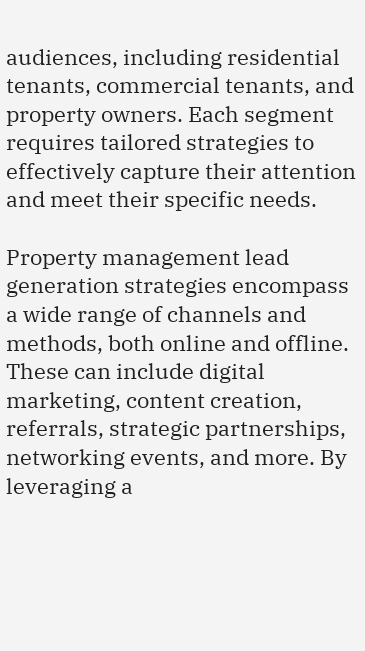audiences, including residential tenants, commercial tenants, and property owners. Each segment requires tailored strategies to effectively capture their attention and meet their specific needs.

Property management lead generation strategies encompass a wide range of channels and methods, both online and offline. These can include digital marketing, content creation, referrals, strategic partnerships, networking events, and more. By leveraging a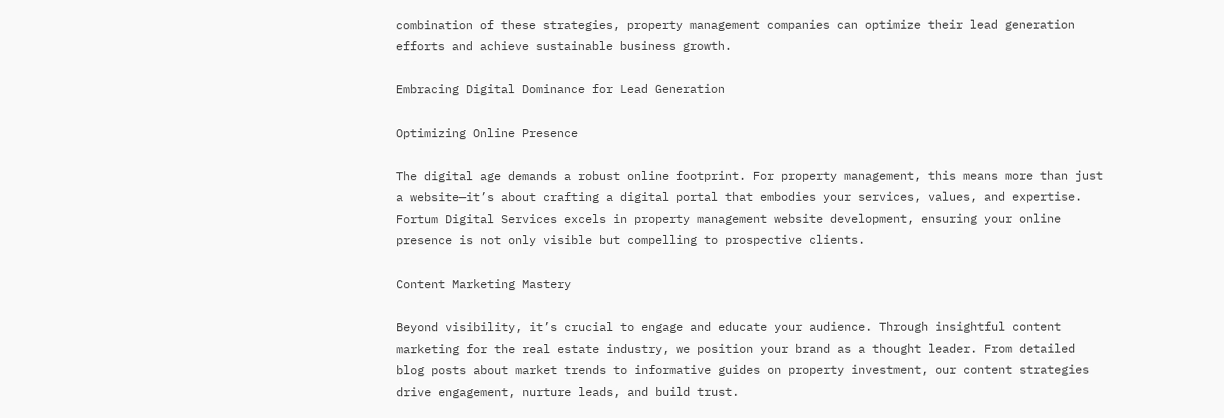combination of these strategies, property management companies can optimize their lead generation efforts and achieve sustainable business growth.

Embracing Digital Dominance for Lead Generation

Optimizing Online Presence

The digital age demands a robust online footprint. For property management, this means more than just a website—it’s about crafting a digital portal that embodies your services, values, and expertise. Fortum Digital Services excels in property management website development, ensuring your online presence is not only visible but compelling to prospective clients.

Content Marketing Mastery

Beyond visibility, it’s crucial to engage and educate your audience. Through insightful content marketing for the real estate industry, we position your brand as a thought leader. From detailed blog posts about market trends to informative guides on property investment, our content strategies drive engagement, nurture leads, and build trust.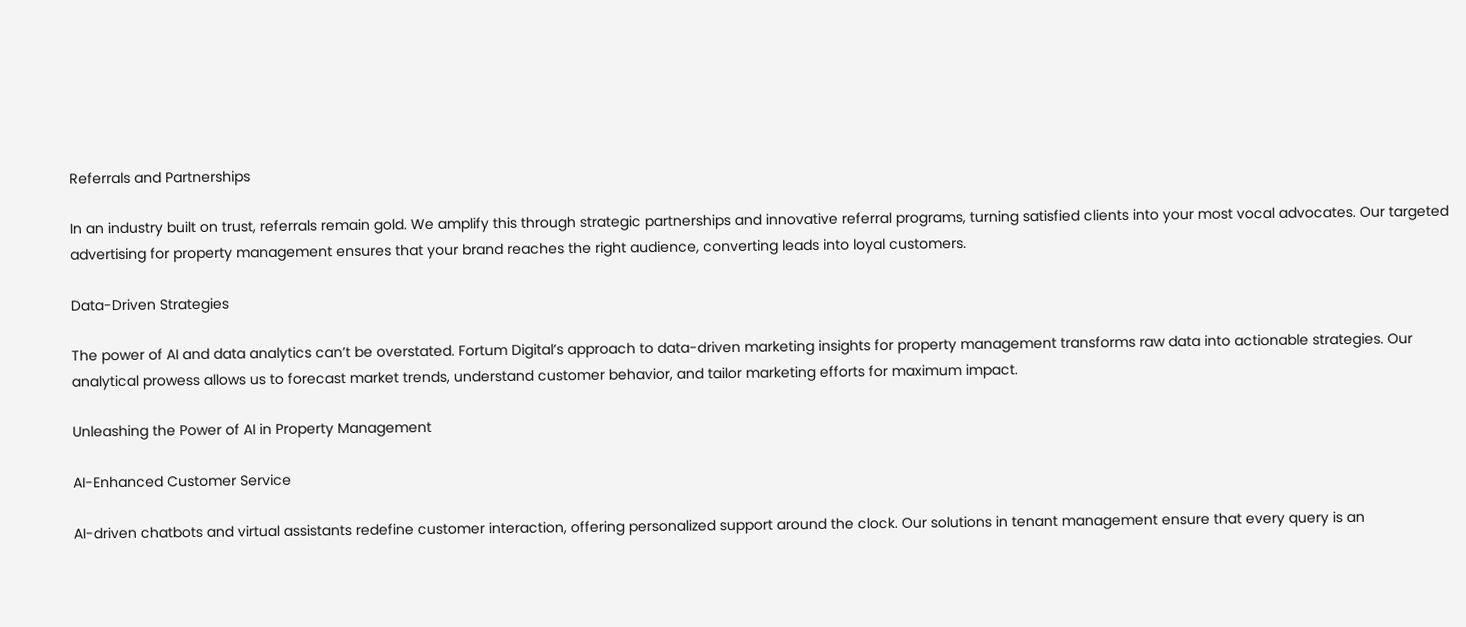Referrals and Partnerships

In an industry built on trust, referrals remain gold. We amplify this through strategic partnerships and innovative referral programs, turning satisfied clients into your most vocal advocates. Our targeted advertising for property management ensures that your brand reaches the right audience, converting leads into loyal customers.

Data-Driven Strategies

The power of AI and data analytics can’t be overstated. Fortum Digital’s approach to data-driven marketing insights for property management transforms raw data into actionable strategies. Our analytical prowess allows us to forecast market trends, understand customer behavior, and tailor marketing efforts for maximum impact.

Unleashing the Power of AI in Property Management

AI-Enhanced Customer Service

AI-driven chatbots and virtual assistants redefine customer interaction, offering personalized support around the clock. Our solutions in tenant management ensure that every query is an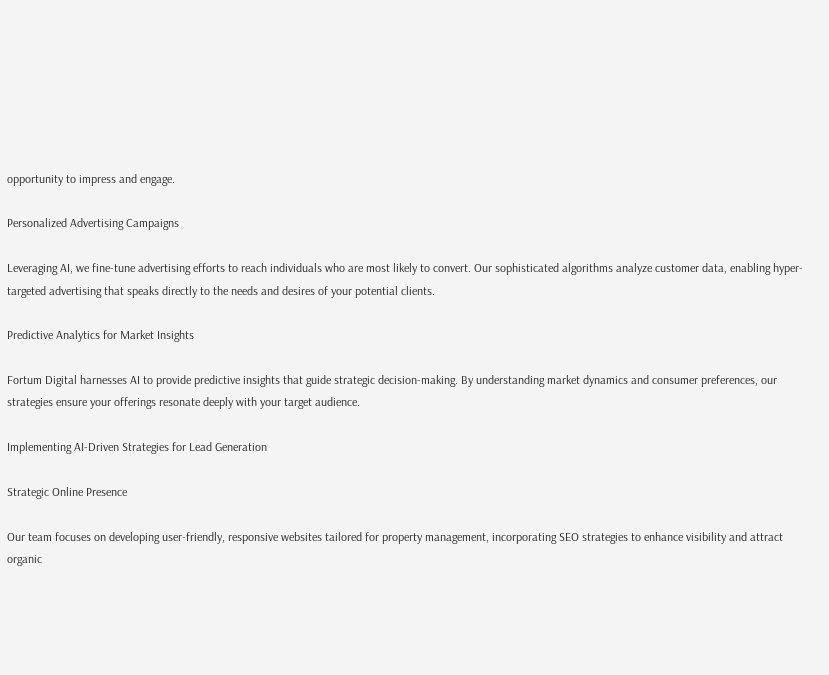opportunity to impress and engage.

Personalized Advertising Campaigns

Leveraging AI, we fine-tune advertising efforts to reach individuals who are most likely to convert. Our sophisticated algorithms analyze customer data, enabling hyper-targeted advertising that speaks directly to the needs and desires of your potential clients.

Predictive Analytics for Market Insights

Fortum Digital harnesses AI to provide predictive insights that guide strategic decision-making. By understanding market dynamics and consumer preferences, our strategies ensure your offerings resonate deeply with your target audience.

Implementing AI-Driven Strategies for Lead Generation

Strategic Online Presence

Our team focuses on developing user-friendly, responsive websites tailored for property management, incorporating SEO strategies to enhance visibility and attract organic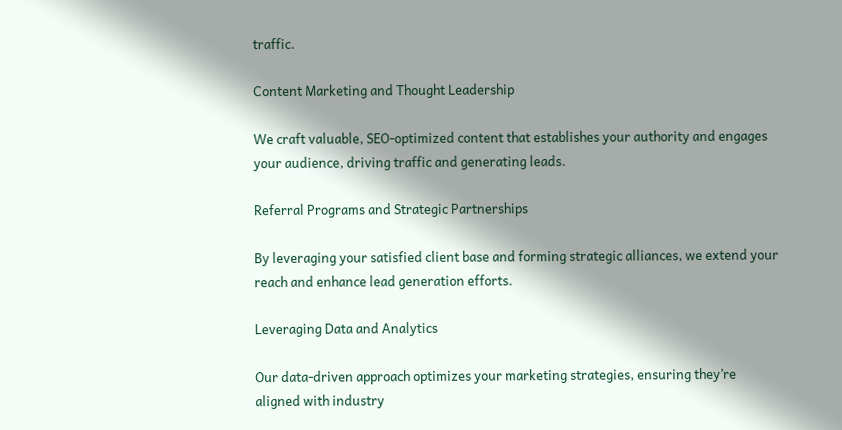traffic.

Content Marketing and Thought Leadership

We craft valuable, SEO-optimized content that establishes your authority and engages your audience, driving traffic and generating leads.

Referral Programs and Strategic Partnerships

By leveraging your satisfied client base and forming strategic alliances, we extend your reach and enhance lead generation efforts.

Leveraging Data and Analytics

Our data-driven approach optimizes your marketing strategies, ensuring they’re aligned with industry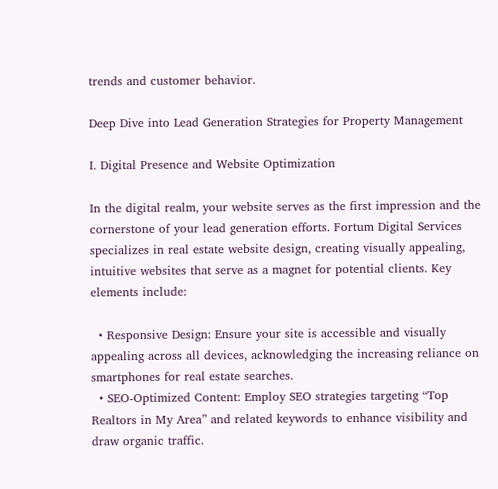trends and customer behavior.

Deep Dive into Lead Generation Strategies for Property Management

I. Digital Presence and Website Optimization

In the digital realm, your website serves as the first impression and the cornerstone of your lead generation efforts. Fortum Digital Services specializes in real estate website design, creating visually appealing, intuitive websites that serve as a magnet for potential clients. Key elements include:

  • Responsive Design: Ensure your site is accessible and visually appealing across all devices, acknowledging the increasing reliance on smartphones for real estate searches.
  • SEO-Optimized Content: Employ SEO strategies targeting “Top Realtors in My Area” and related keywords to enhance visibility and draw organic traffic.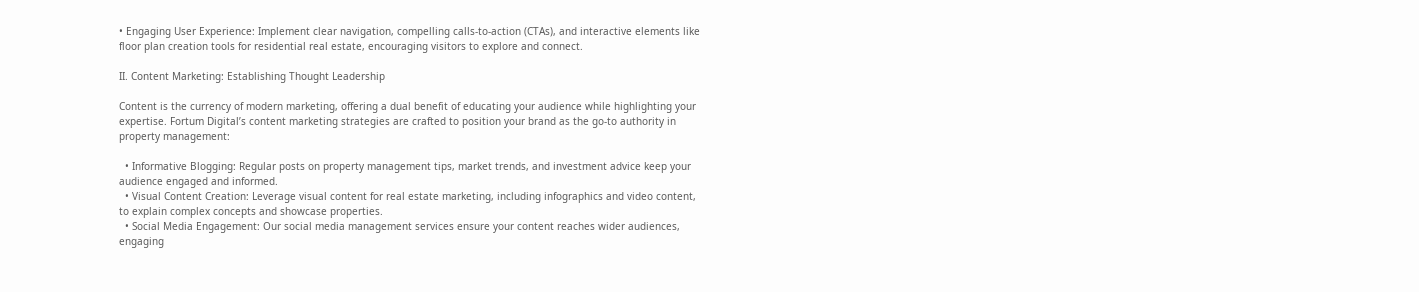• Engaging User Experience: Implement clear navigation, compelling calls-to-action (CTAs), and interactive elements like floor plan creation tools for residential real estate, encouraging visitors to explore and connect.

II. Content Marketing: Establishing Thought Leadership

Content is the currency of modern marketing, offering a dual benefit of educating your audience while highlighting your expertise. Fortum Digital’s content marketing strategies are crafted to position your brand as the go-to authority in property management:

  • Informative Blogging: Regular posts on property management tips, market trends, and investment advice keep your audience engaged and informed.
  • Visual Content Creation: Leverage visual content for real estate marketing, including infographics and video content, to explain complex concepts and showcase properties.
  • Social Media Engagement: Our social media management services ensure your content reaches wider audiences, engaging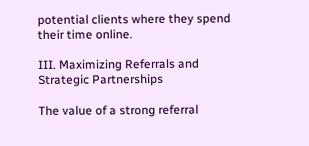potential clients where they spend their time online.

III. Maximizing Referrals and Strategic Partnerships

The value of a strong referral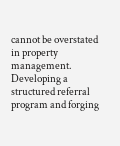cannot be overstated in property management. Developing a structured referral program and forging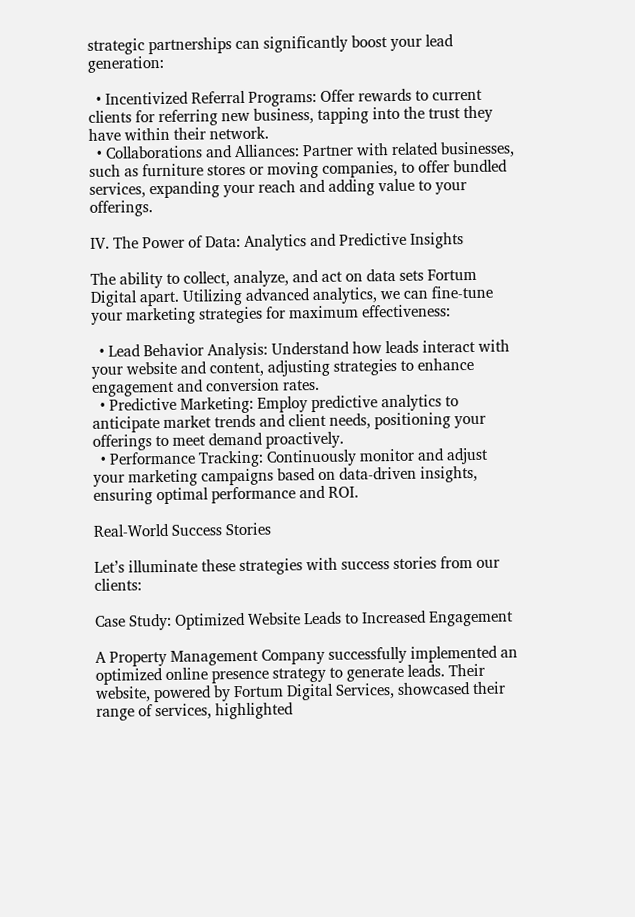strategic partnerships can significantly boost your lead generation:

  • Incentivized Referral Programs: Offer rewards to current clients for referring new business, tapping into the trust they have within their network.
  • Collaborations and Alliances: Partner with related businesses, such as furniture stores or moving companies, to offer bundled services, expanding your reach and adding value to your offerings.

IV. The Power of Data: Analytics and Predictive Insights

The ability to collect, analyze, and act on data sets Fortum Digital apart. Utilizing advanced analytics, we can fine-tune your marketing strategies for maximum effectiveness:

  • Lead Behavior Analysis: Understand how leads interact with your website and content, adjusting strategies to enhance engagement and conversion rates.
  • Predictive Marketing: Employ predictive analytics to anticipate market trends and client needs, positioning your offerings to meet demand proactively.
  • Performance Tracking: Continuously monitor and adjust your marketing campaigns based on data-driven insights, ensuring optimal performance and ROI.

Real-World Success Stories

Let’s illuminate these strategies with success stories from our clients:

Case Study: Optimized Website Leads to Increased Engagement

A Property Management Company successfully implemented an optimized online presence strategy to generate leads. Their website, powered by Fortum Digital Services, showcased their range of services, highlighted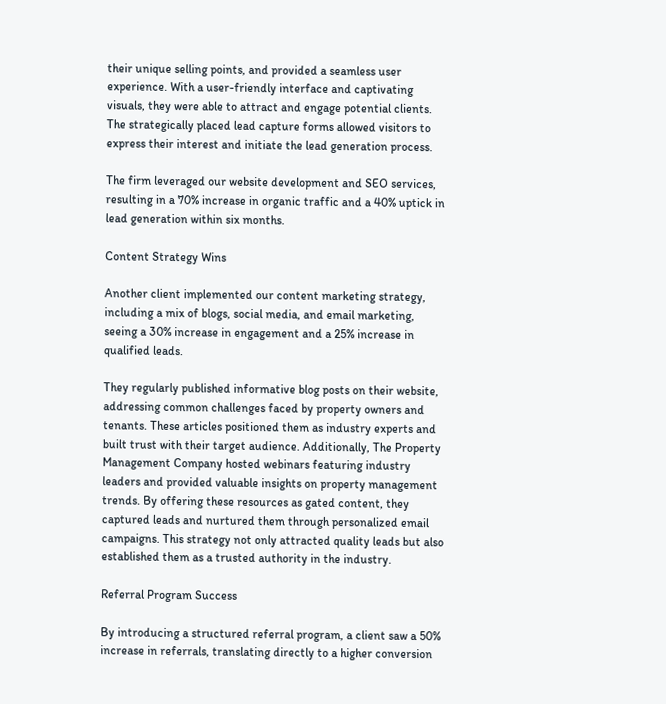their unique selling points, and provided a seamless user experience. With a user-friendly interface and captivating visuals, they were able to attract and engage potential clients. The strategically placed lead capture forms allowed visitors to express their interest and initiate the lead generation process.

The firm leveraged our website development and SEO services, resulting in a 70% increase in organic traffic and a 40% uptick in lead generation within six months.

Content Strategy Wins

Another client implemented our content marketing strategy, including a mix of blogs, social media, and email marketing, seeing a 30% increase in engagement and a 25% increase in qualified leads.

They regularly published informative blog posts on their website, addressing common challenges faced by property owners and tenants. These articles positioned them as industry experts and built trust with their target audience. Additionally, The Property Management Company hosted webinars featuring industry leaders and provided valuable insights on property management trends. By offering these resources as gated content, they captured leads and nurtured them through personalized email campaigns. This strategy not only attracted quality leads but also established them as a trusted authority in the industry.

Referral Program Success

By introducing a structured referral program, a client saw a 50% increase in referrals, translating directly to a higher conversion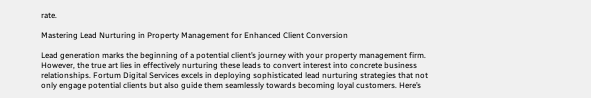rate.

Mastering Lead Nurturing in Property Management for Enhanced Client Conversion

Lead generation marks the beginning of a potential client’s journey with your property management firm. However, the true art lies in effectively nurturing these leads to convert interest into concrete business relationships. Fortum Digital Services excels in deploying sophisticated lead nurturing strategies that not only engage potential clients but also guide them seamlessly towards becoming loyal customers. Here’s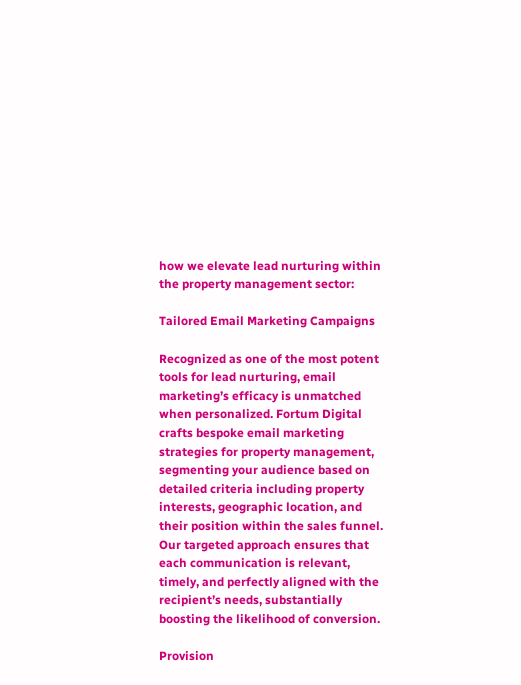how we elevate lead nurturing within the property management sector:

Tailored Email Marketing Campaigns

Recognized as one of the most potent tools for lead nurturing, email marketing’s efficacy is unmatched when personalized. Fortum Digital crafts bespoke email marketing strategies for property management, segmenting your audience based on detailed criteria including property interests, geographic location, and their position within the sales funnel. Our targeted approach ensures that each communication is relevant, timely, and perfectly aligned with the recipient’s needs, substantially boosting the likelihood of conversion.

Provision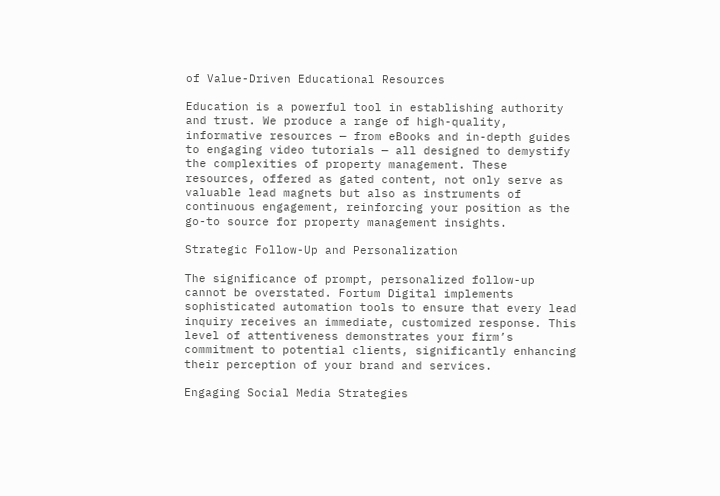of Value-Driven Educational Resources

Education is a powerful tool in establishing authority and trust. We produce a range of high-quality, informative resources — from eBooks and in-depth guides to engaging video tutorials — all designed to demystify the complexities of property management. These resources, offered as gated content, not only serve as valuable lead magnets but also as instruments of continuous engagement, reinforcing your position as the go-to source for property management insights.

Strategic Follow-Up and Personalization

The significance of prompt, personalized follow-up cannot be overstated. Fortum Digital implements sophisticated automation tools to ensure that every lead inquiry receives an immediate, customized response. This level of attentiveness demonstrates your firm’s commitment to potential clients, significantly enhancing their perception of your brand and services.

Engaging Social Media Strategies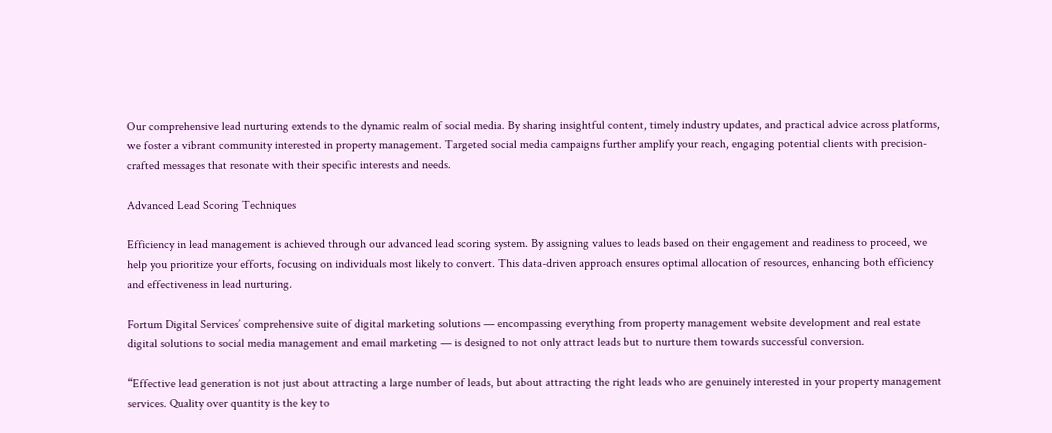Our comprehensive lead nurturing extends to the dynamic realm of social media. By sharing insightful content, timely industry updates, and practical advice across platforms, we foster a vibrant community interested in property management. Targeted social media campaigns further amplify your reach, engaging potential clients with precision-crafted messages that resonate with their specific interests and needs.

Advanced Lead Scoring Techniques

Efficiency in lead management is achieved through our advanced lead scoring system. By assigning values to leads based on their engagement and readiness to proceed, we help you prioritize your efforts, focusing on individuals most likely to convert. This data-driven approach ensures optimal allocation of resources, enhancing both efficiency and effectiveness in lead nurturing.

Fortum Digital Services’ comprehensive suite of digital marketing solutions — encompassing everything from property management website development and real estate digital solutions to social media management and email marketing — is designed to not only attract leads but to nurture them towards successful conversion.

“Effective lead generation is not just about attracting a large number of leads, but about attracting the right leads who are genuinely interested in your property management services. Quality over quantity is the key to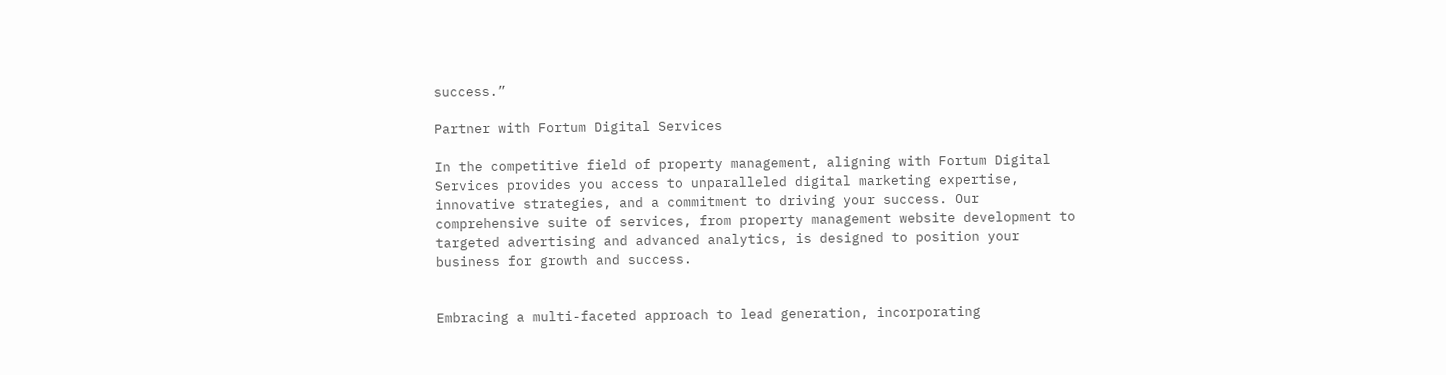success.”

Partner with Fortum Digital Services

In the competitive field of property management, aligning with Fortum Digital Services provides you access to unparalleled digital marketing expertise, innovative strategies, and a commitment to driving your success. Our comprehensive suite of services, from property management website development to targeted advertising and advanced analytics, is designed to position your business for growth and success.


Embracing a multi-faceted approach to lead generation, incorporating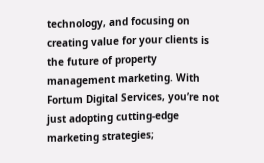technology, and focusing on creating value for your clients is the future of property management marketing. With Fortum Digital Services, you’re not just adopting cutting-edge marketing strategies;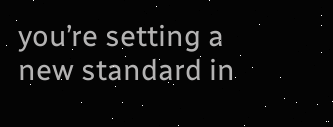you’re setting a new standard in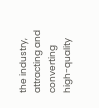the industry, attracting and converting high-quality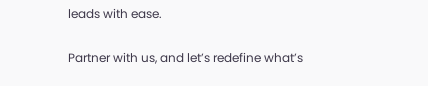leads with ease.

Partner with us, and let’s redefine what’s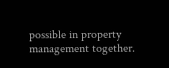possible in property management together.